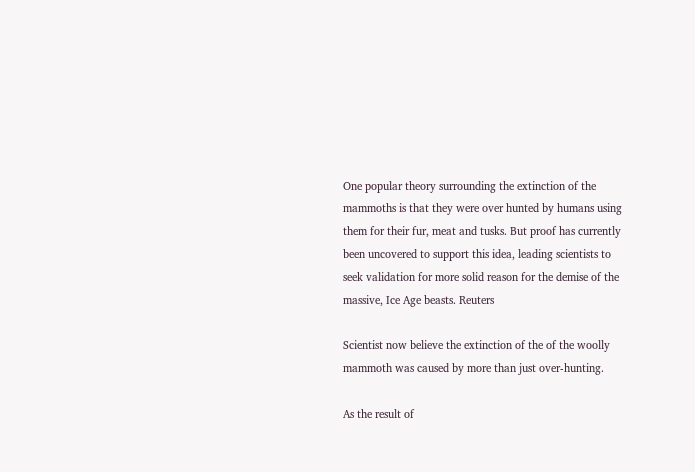One popular theory surrounding the extinction of the mammoths is that they were over hunted by humans using them for their fur, meat and tusks. But proof has currently been uncovered to support this idea, leading scientists to seek validation for more solid reason for the demise of the massive, Ice Age beasts. Reuters

Scientist now believe the extinction of the of the woolly mammoth was caused by more than just over-hunting.

As the result of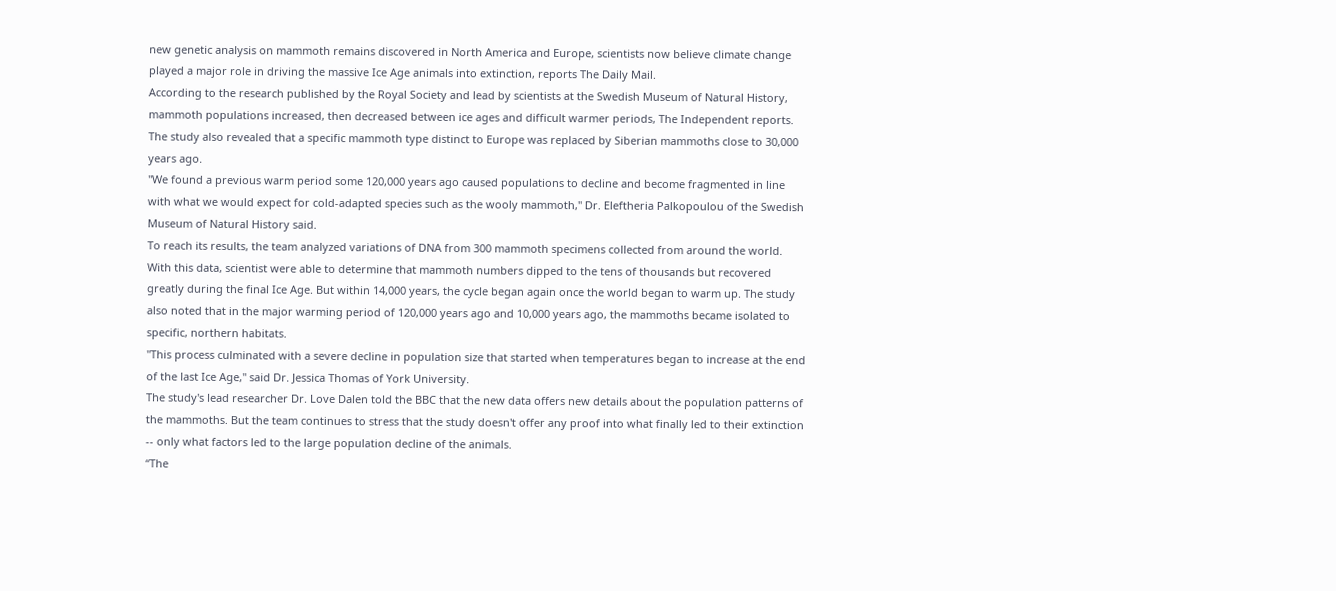new genetic analysis on mammoth remains discovered in North America and Europe, scientists now believe climate change played a major role in driving the massive Ice Age animals into extinction, reports The Daily Mail.
According to the research published by the Royal Society and lead by scientists at the Swedish Museum of Natural History, mammoth populations increased, then decreased between ice ages and difficult warmer periods, The Independent reports. The study also revealed that a specific mammoth type distinct to Europe was replaced by Siberian mammoths close to 30,000 years ago.
"We found a previous warm period some 120,000 years ago caused populations to decline and become fragmented in line with what we would expect for cold-adapted species such as the wooly mammoth," Dr. Eleftheria Palkopoulou of the Swedish Museum of Natural History said.
To reach its results, the team analyzed variations of DNA from 300 mammoth specimens collected from around the world. With this data, scientist were able to determine that mammoth numbers dipped to the tens of thousands but recovered greatly during the final Ice Age. But within 14,000 years, the cycle began again once the world began to warm up. The study also noted that in the major warming period of 120,000 years ago and 10,000 years ago, the mammoths became isolated to specific, northern habitats.
"This process culminated with a severe decline in population size that started when temperatures began to increase at the end of the last Ice Age," said Dr. Jessica Thomas of York University.
The study's lead researcher Dr. Love Dalen told the BBC that the new data offers new details about the population patterns of the mammoths. But the team continues to stress that the study doesn't offer any proof into what finally led to their extinction -- only what factors led to the large population decline of the animals.
“The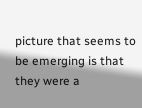picture that seems to be emerging is that they were a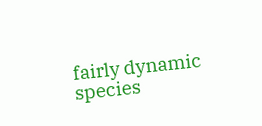fairly dynamic species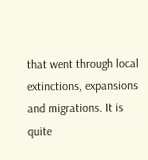that went through local extinctions, expansions and migrations. It is quite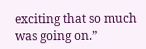exciting that so much was going on.”